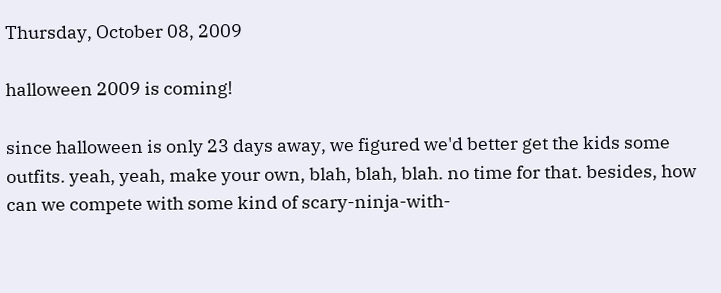Thursday, October 08, 2009

halloween 2009 is coming!

since halloween is only 23 days away, we figured we'd better get the kids some outfits. yeah, yeah, make your own, blah, blah, blah. no time for that. besides, how can we compete with some kind of scary-ninja-with-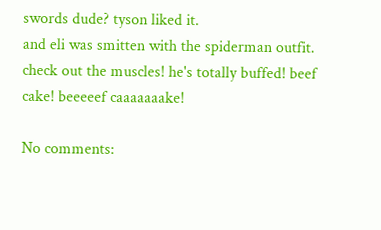swords dude? tyson liked it.
and eli was smitten with the spiderman outfit. check out the muscles! he's totally buffed! beef cake! beeeeef caaaaaaake!

No comments: